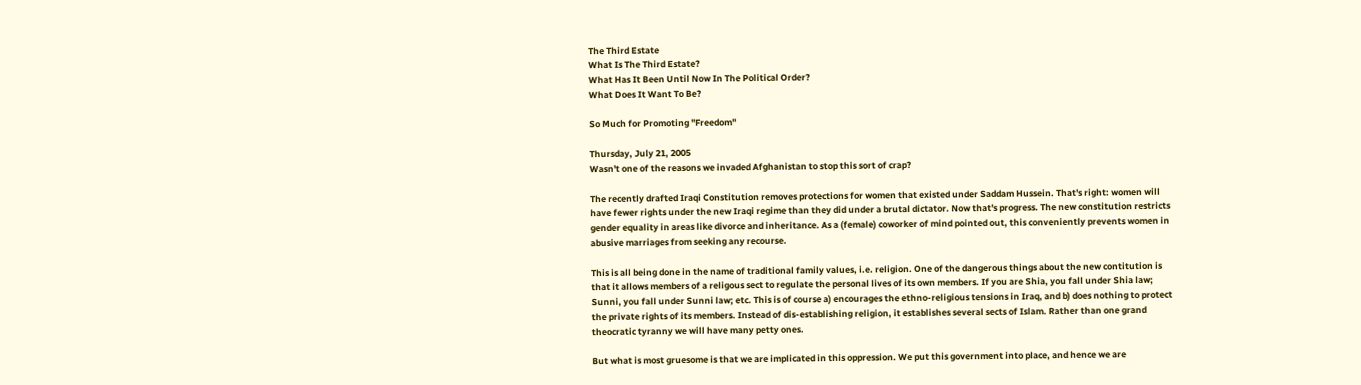The Third Estate
What Is The Third Estate?
What Has It Been Until Now In The Political Order?
What Does It Want To Be?

So Much for Promoting "Freedom"

Thursday, July 21, 2005
Wasn't one of the reasons we invaded Afghanistan to stop this sort of crap?

The recently drafted Iraqi Constitution removes protections for women that existed under Saddam Hussein. That's right: women will have fewer rights under the new Iraqi regime than they did under a brutal dictator. Now that's progress. The new constitution restricts gender equality in areas like divorce and inheritance. As a (female) coworker of mind pointed out, this conveniently prevents women in abusive marriages from seeking any recourse.

This is all being done in the name of traditional family values, i.e. religion. One of the dangerous things about the new contitution is that it allows members of a religous sect to regulate the personal lives of its own members. If you are Shia, you fall under Shia law; Sunni, you fall under Sunni law; etc. This is of course a) encourages the ethno-religious tensions in Iraq, and b) does nothing to protect the private rights of its members. Instead of dis-establishing religion, it establishes several sects of Islam. Rather than one grand theocratic tyranny we will have many petty ones.

But what is most gruesome is that we are implicated in this oppression. We put this government into place, and hence we are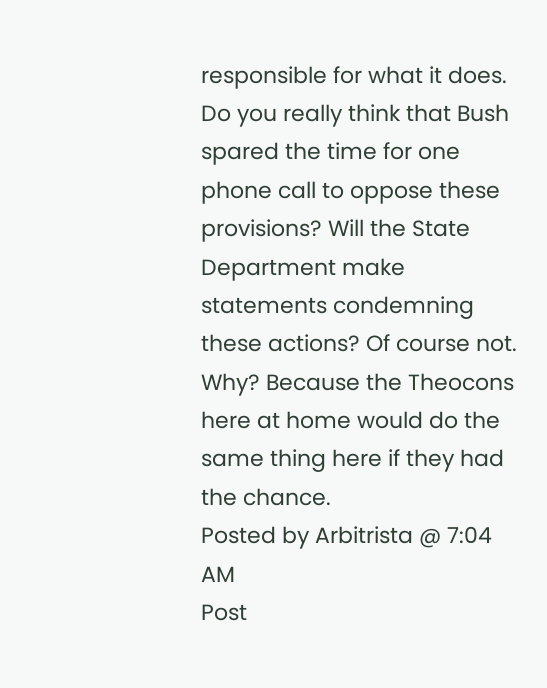responsible for what it does. Do you really think that Bush spared the time for one phone call to oppose these provisions? Will the State Department make statements condemning these actions? Of course not. Why? Because the Theocons here at home would do the same thing here if they had the chance.
Posted by Arbitrista @ 7:04 AM
Post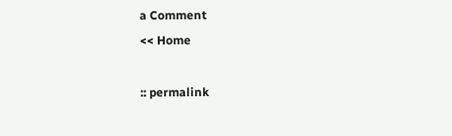a Comment
<< Home

:: permalink